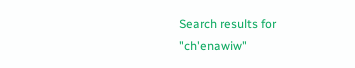Search results for "ch'enawiw"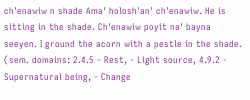ch'enawiw n shade Ama' holosh'an' ch'enawiw. He is sitting in the shade. Ch'enawiw poyit na' bayna seeyen. I ground the acorn with a pestle in the shade. (sem. domains: 2.4.5 - Rest, - Light source, 4.9.2 - Supernatural being, - Change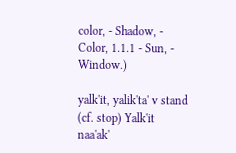color, - Shadow, - Color, 1.1.1 - Sun, - Window.)

yalk'it, yalik'ta' v stand (cf. stop) Yalk'it naa'ak'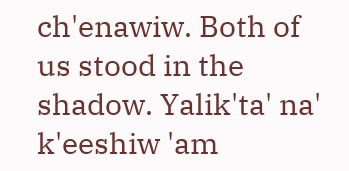ch'enawiw. Both of us stood in the shadow. Yalik'ta' na' k'eeshiw 'am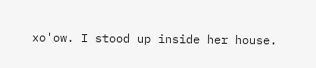xo'ow. I stood up inside her house.